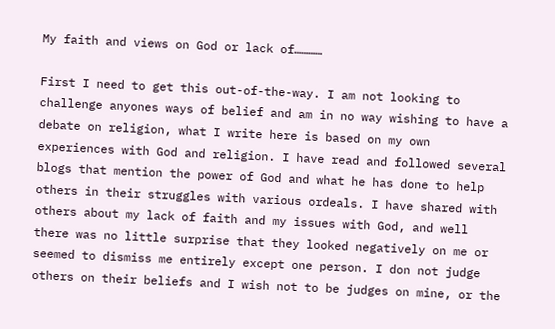My faith and views on God or lack of…………

First I need to get this out-of-the-way. I am not looking to challenge anyones ways of belief and am in no way wishing to have a debate on religion, what I write here is based on my own experiences with God and religion. I have read and followed several blogs that mention the power of God and what he has done to help others in their struggles with various ordeals. I have shared with others about my lack of faith and my issues with God, and well there was no little surprise that they looked negatively on me or seemed to dismiss me entirely except one person. I don not judge others on their beliefs and I wish not to be judges on mine, or the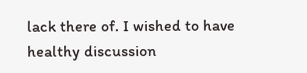lack there of. I wished to have healthy discussion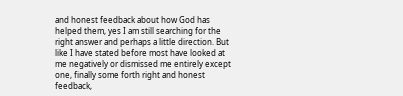and honest feedback about how God has helped them, yes I am still searching for the right answer and perhaps a little direction. But like I have stated before most have looked at me negatively or dismissed me entirely except one, finally some forth right and honest feedback,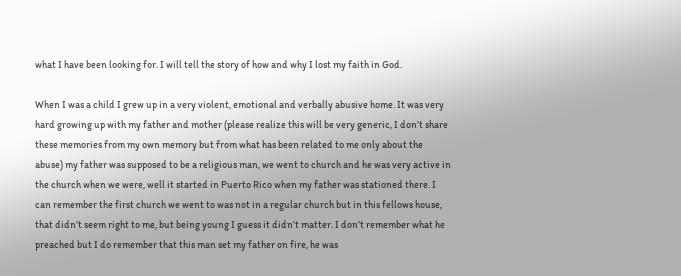what I have been looking for. I will tell the story of how and why I lost my faith in God.

When I was a child I grew up in a very violent, emotional and verbally abusive home. It was very hard growing up with my father and mother (please realize this will be very generic, I don’t share these memories from my own memory but from what has been related to me only about the abuse) my father was supposed to be a religious man, we went to church and he was very active in the church when we were, well it started in Puerto Rico when my father was stationed there. I can remember the first church we went to was not in a regular church but in this fellows house, that didn’t seem right to me, but being young I guess it didn’t matter. I don’t remember what he preached but I do remember that this man set my father on fire, he was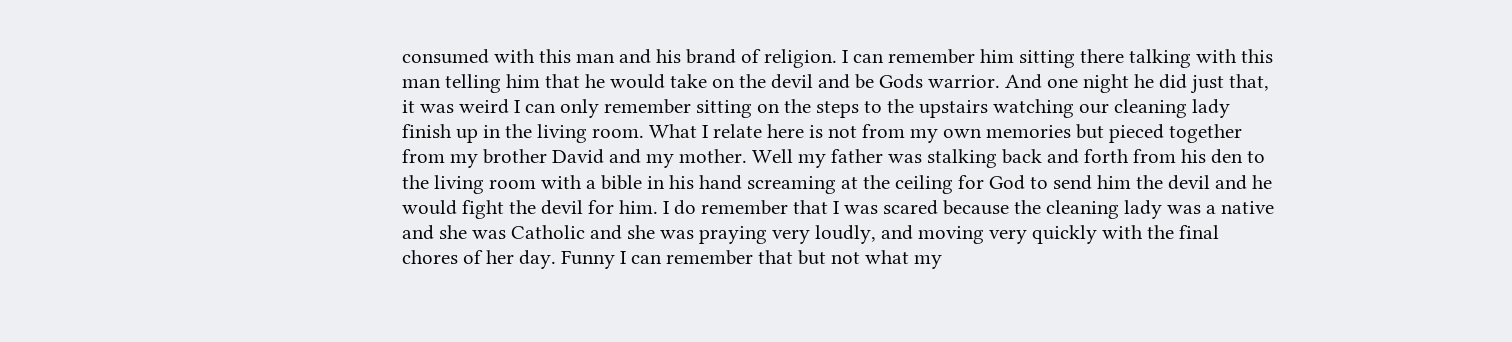consumed with this man and his brand of religion. I can remember him sitting there talking with this man telling him that he would take on the devil and be Gods warrior. And one night he did just that, it was weird I can only remember sitting on the steps to the upstairs watching our cleaning lady finish up in the living room. What I relate here is not from my own memories but pieced together from my brother David and my mother. Well my father was stalking back and forth from his den to the living room with a bible in his hand screaming at the ceiling for God to send him the devil and he would fight the devil for him. I do remember that I was scared because the cleaning lady was a native and she was Catholic and she was praying very loudly, and moving very quickly with the final chores of her day. Funny I can remember that but not what my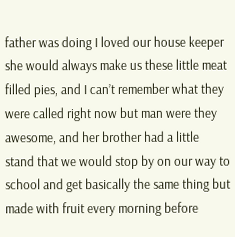father was doing I loved our house keeper she would always make us these little meat filled pies, and I can’t remember what they were called right now but man were they awesome, and her brother had a little stand that we would stop by on our way to school and get basically the same thing but made with fruit every morning before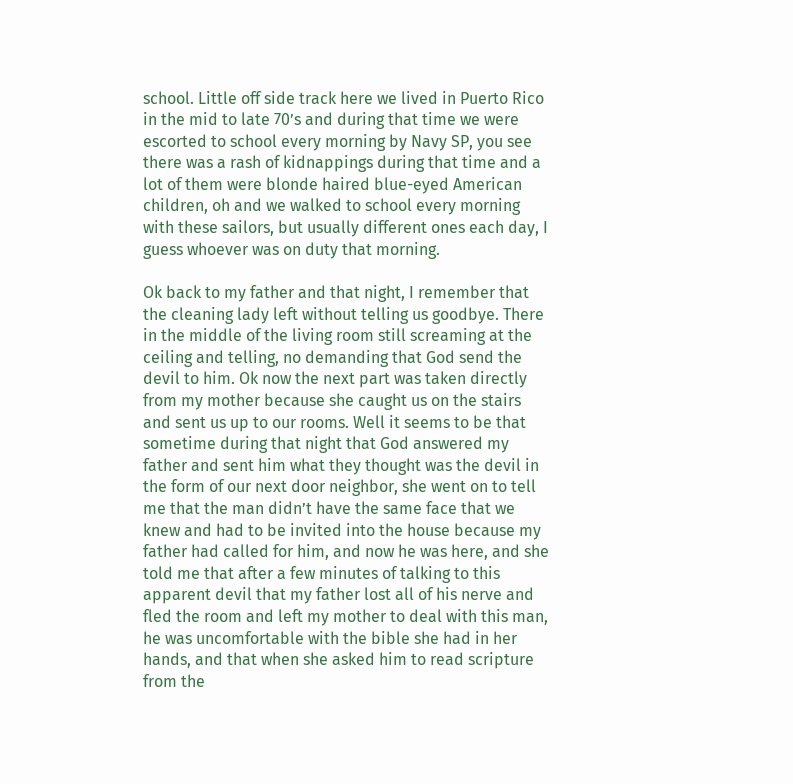school. Little off side track here we lived in Puerto Rico in the mid to late 70’s and during that time we were escorted to school every morning by Navy SP, you see there was a rash of kidnappings during that time and a lot of them were blonde haired blue-eyed American children, oh and we walked to school every morning with these sailors, but usually different ones each day, I guess whoever was on duty that morning.

Ok back to my father and that night, I remember that the cleaning lady left without telling us goodbye. There in the middle of the living room still screaming at the ceiling and telling, no demanding that God send the devil to him. Ok now the next part was taken directly from my mother because she caught us on the stairs and sent us up to our rooms. Well it seems to be that sometime during that night that God answered my father and sent him what they thought was the devil in the form of our next door neighbor, she went on to tell me that the man didn’t have the same face that we knew and had to be invited into the house because my father had called for him, and now he was here, and she told me that after a few minutes of talking to this apparent devil that my father lost all of his nerve and fled the room and left my mother to deal with this man, he was uncomfortable with the bible she had in her hands, and that when she asked him to read scripture from the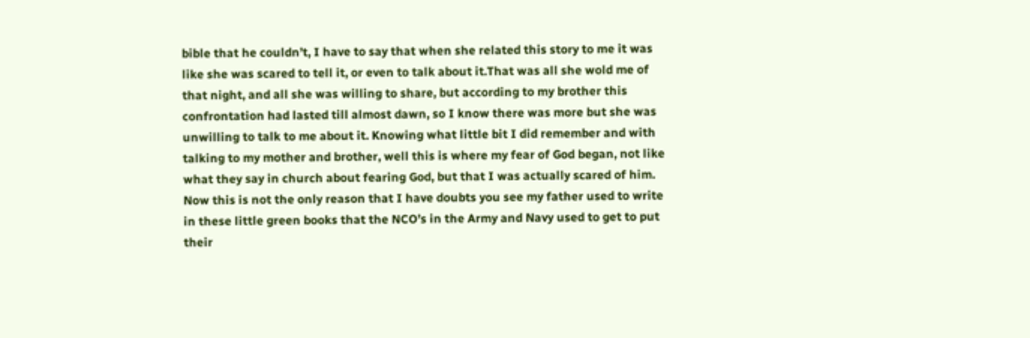bible that he couldn’t, I have to say that when she related this story to me it was like she was scared to tell it, or even to talk about it.That was all she wold me of that night, and all she was willing to share, but according to my brother this  confrontation had lasted till almost dawn, so I know there was more but she was unwilling to talk to me about it. Knowing what little bit I did remember and with talking to my mother and brother, well this is where my fear of God began, not like what they say in church about fearing God, but that I was actually scared of him. Now this is not the only reason that I have doubts you see my father used to write in these little green books that the NCO’s in the Army and Navy used to get to put their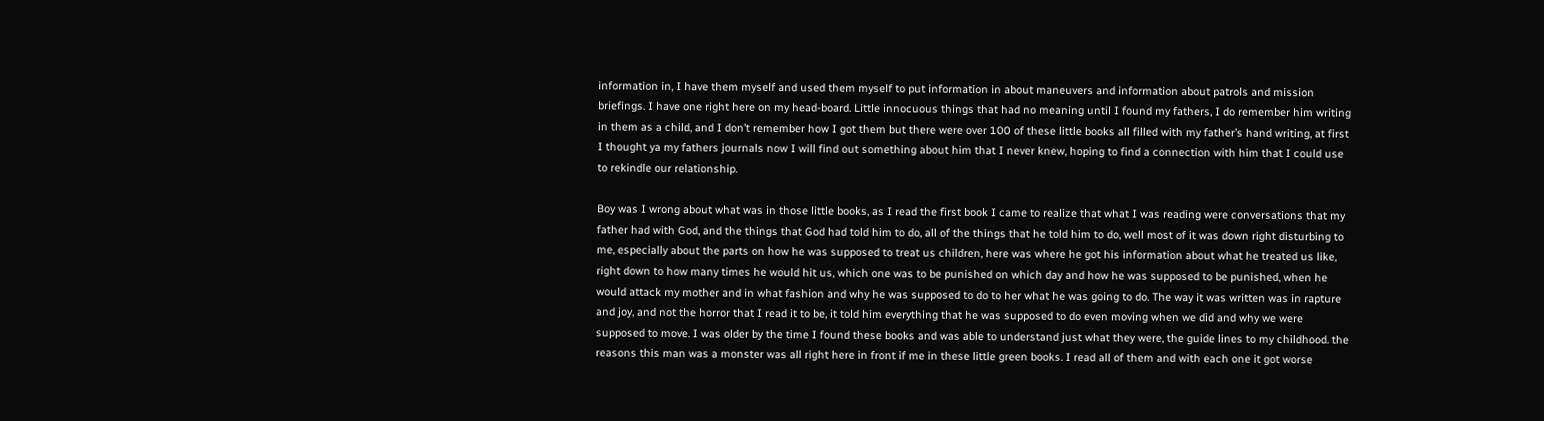information in, I have them myself and used them myself to put information in about maneuvers and information about patrols and mission briefings. I have one right here on my head-board. Little innocuous things that had no meaning until I found my fathers, I do remember him writing in them as a child, and I don’t remember how I got them but there were over 100 of these little books all filled with my father’s hand writing, at first I thought ya my fathers journals now I will find out something about him that I never knew, hoping to find a connection with him that I could use to rekindle our relationship.

Boy was I wrong about what was in those little books, as I read the first book I came to realize that what I was reading were conversations that my father had with God, and the things that God had told him to do, all of the things that he told him to do, well most of it was down right disturbing to me, especially about the parts on how he was supposed to treat us children, here was where he got his information about what he treated us like, right down to how many times he would hit us, which one was to be punished on which day and how he was supposed to be punished, when he would attack my mother and in what fashion and why he was supposed to do to her what he was going to do. The way it was written was in rapture and joy, and not the horror that I read it to be, it told him everything that he was supposed to do even moving when we did and why we were supposed to move. I was older by the time I found these books and was able to understand just what they were, the guide lines to my childhood. the reasons this man was a monster was all right here in front if me in these little green books. I read all of them and with each one it got worse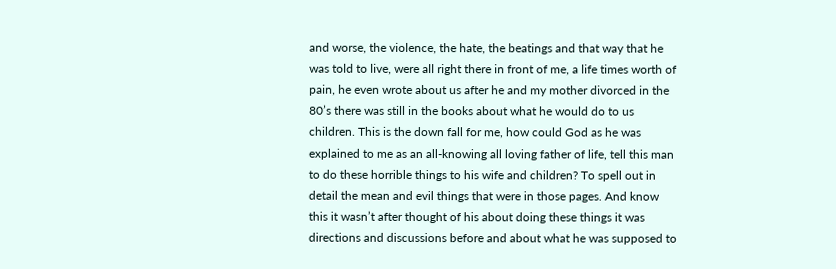and worse, the violence, the hate, the beatings and that way that he was told to live, were all right there in front of me, a life times worth of pain, he even wrote about us after he and my mother divorced in the     80’s there was still in the books about what he would do to us children. This is the down fall for me, how could God as he was explained to me as an all-knowing all loving father of life, tell this man to do these horrible things to his wife and children? To spell out in detail the mean and evil things that were in those pages. And know this it wasn’t after thought of his about doing these things it was directions and discussions before and about what he was supposed to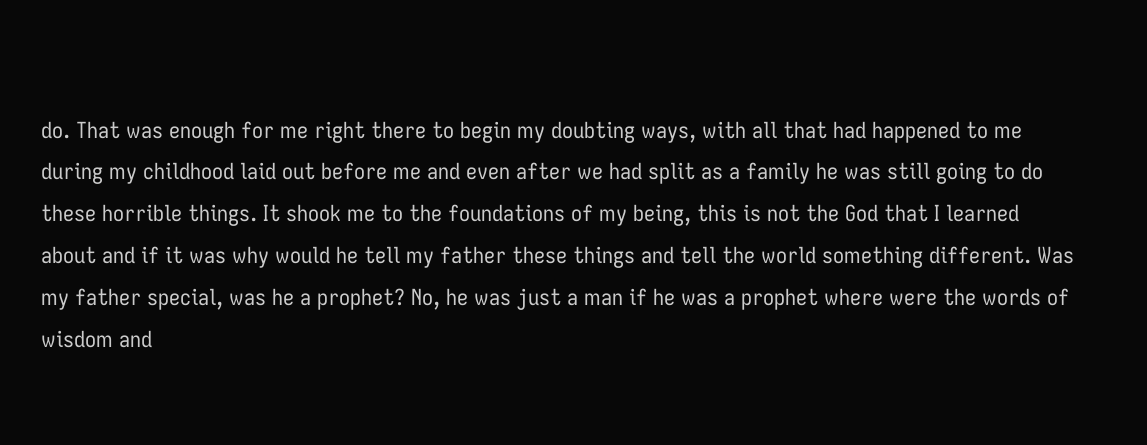do. That was enough for me right there to begin my doubting ways, with all that had happened to me during my childhood laid out before me and even after we had split as a family he was still going to do these horrible things. It shook me to the foundations of my being, this is not the God that I learned about and if it was why would he tell my father these things and tell the world something different. Was my father special, was he a prophet? No, he was just a man if he was a prophet where were the words of wisdom and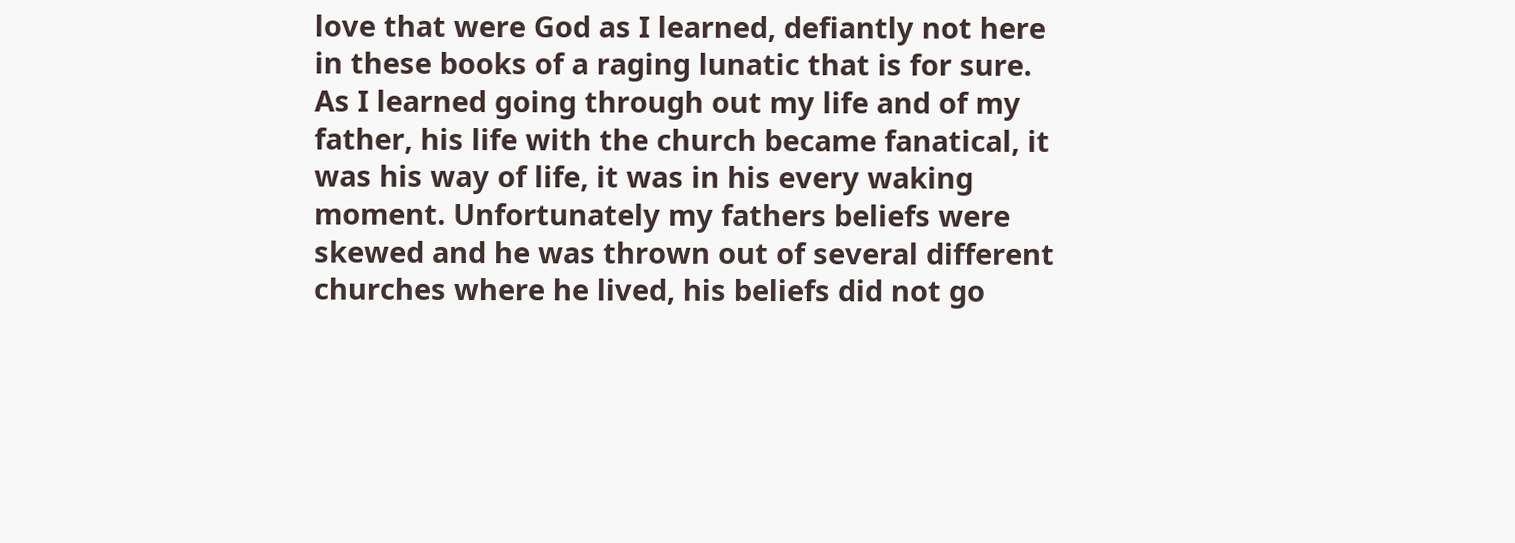love that were God as I learned, defiantly not here in these books of a raging lunatic that is for sure. As I learned going through out my life and of my father, his life with the church became fanatical, it was his way of life, it was in his every waking moment. Unfortunately my fathers beliefs were skewed and he was thrown out of several different churches where he lived, his beliefs did not go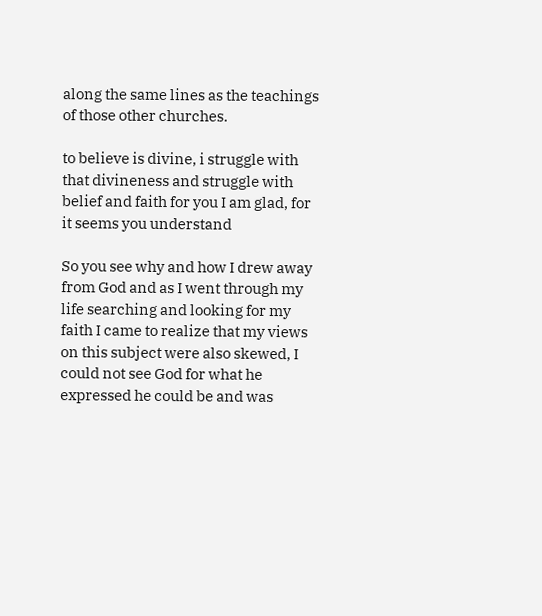along the same lines as the teachings of those other churches.

to believe is divine, i struggle with that divineness and struggle with belief and faith for you I am glad, for it seems you understand

So you see why and how I drew away from God and as I went through my life searching and looking for my faith I came to realize that my views on this subject were also skewed, I could not see God for what he expressed he could be and was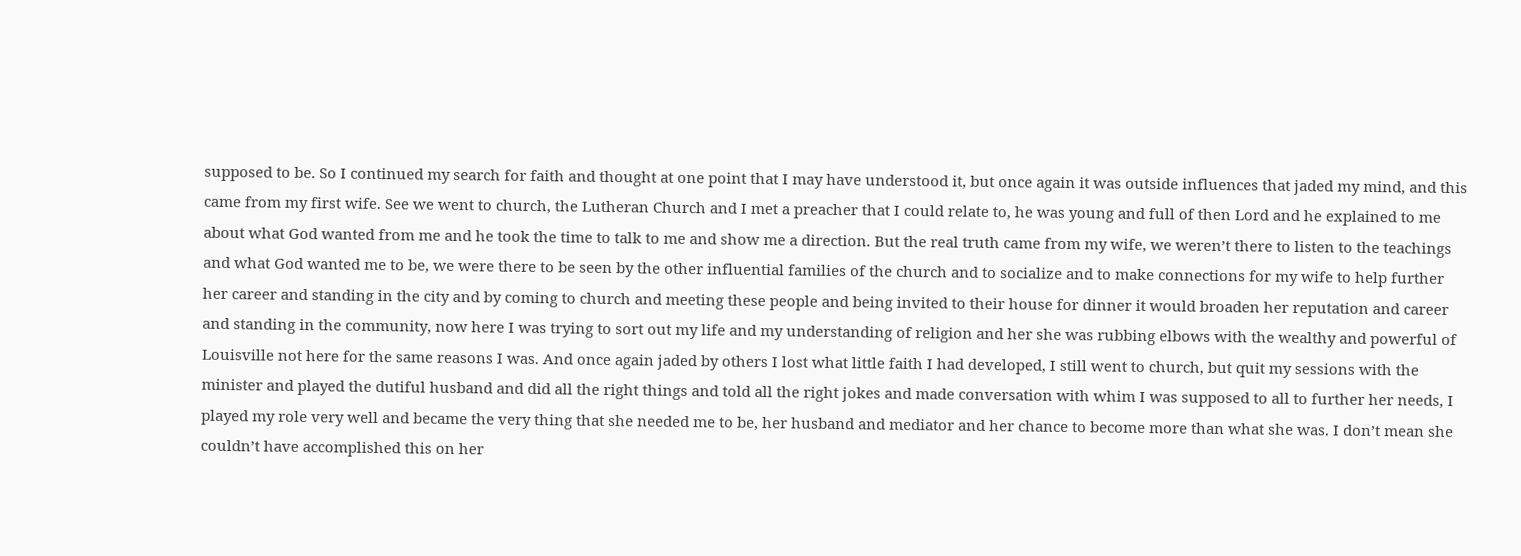supposed to be. So I continued my search for faith and thought at one point that I may have understood it, but once again it was outside influences that jaded my mind, and this came from my first wife. See we went to church, the Lutheran Church and I met a preacher that I could relate to, he was young and full of then Lord and he explained to me about what God wanted from me and he took the time to talk to me and show me a direction. But the real truth came from my wife, we weren’t there to listen to the teachings and what God wanted me to be, we were there to be seen by the other influential families of the church and to socialize and to make connections for my wife to help further her career and standing in the city and by coming to church and meeting these people and being invited to their house for dinner it would broaden her reputation and career and standing in the community, now here I was trying to sort out my life and my understanding of religion and her she was rubbing elbows with the wealthy and powerful of Louisville not here for the same reasons I was. And once again jaded by others I lost what little faith I had developed, I still went to church, but quit my sessions with the minister and played the dutiful husband and did all the right things and told all the right jokes and made conversation with whim I was supposed to all to further her needs, I played my role very well and became the very thing that she needed me to be, her husband and mediator and her chance to become more than what she was. I don’t mean she couldn’t have accomplished this on her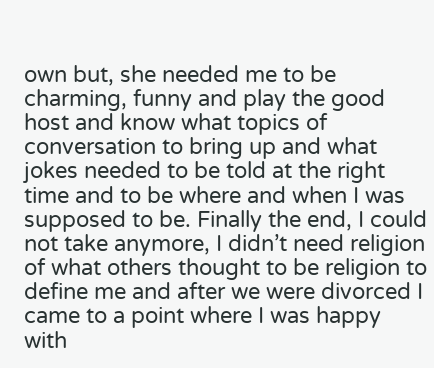own but, she needed me to be charming, funny and play the good host and know what topics of conversation to bring up and what jokes needed to be told at the right time and to be where and when I was supposed to be. Finally the end, I could not take anymore, I didn’t need religion of what others thought to be religion to define me and after we were divorced I came to a point where I was happy with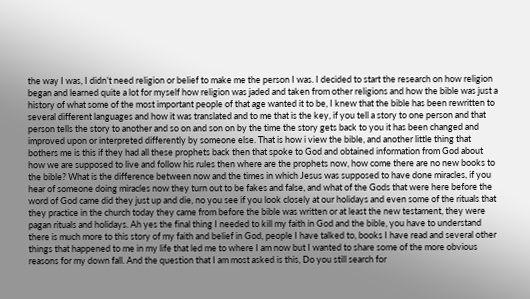the way I was, I didn’t need religion or belief to make me the person I was. I decided to start the research on how religion began and learned quite a lot for myself how religion was jaded and taken from other religions and how the bible was just a history of what some of the most important people of that age wanted it to be, I knew that the bible has been rewritten to several different languages and how it was translated and to me that is the key, if you tell a story to one person and that person tells the story to another and so on and son on by the time the story gets back to you it has been changed and improved upon or interpreted differently by someone else. That is how i view the bible, and another little thing that bothers me is this if they had all these prophets back then that spoke to God and obtained information from God about how we are supposed to live and follow his rules then where are the prophets now, how come there are no new books to the bible? What is the difference between now and the times in which Jesus was supposed to have done miracles, if you hear of someone doing miracles now they turn out to be fakes and false, and what of the Gods that were here before the word of God came did they just up and die, no you see if you look closely at our holidays and even some of the rituals that they practice in the church today they came from before the bible was written or at least the new testament, they were pagan rituals and holidays. Ah yes the final thing I needed to kill my faith in God and the bible, you have to understand there is much more to this story of my faith and belief in God, people I have talked to, books I have read and several other things that happened to me in my life that led me to where I am now but I wanted to share some of the more obvious reasons for my down fall. And the question that I am most asked is this, Do you still search for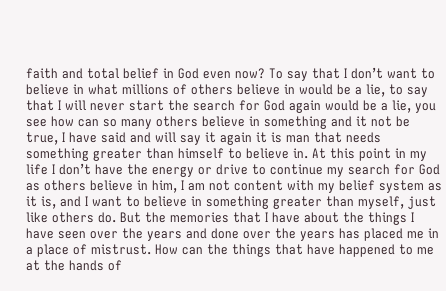faith and total belief in God even now? To say that I don’t want to believe in what millions of others believe in would be a lie, to say that I will never start the search for God again would be a lie, you see how can so many others believe in something and it not be true, I have said and will say it again it is man that needs something greater than himself to believe in. At this point in my life I don’t have the energy or drive to continue my search for God as others believe in him, I am not content with my belief system as it is, and I want to believe in something greater than myself, just like others do. But the memories that I have about the things I have seen over the years and done over the years has placed me in a place of mistrust. How can the things that have happened to me at the hands of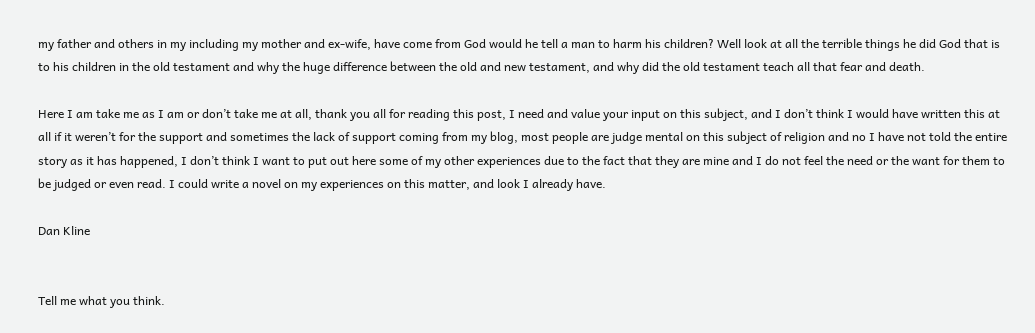my father and others in my including my mother and ex-wife, have come from God would he tell a man to harm his children? Well look at all the terrible things he did God that is to his children in the old testament and why the huge difference between the old and new testament, and why did the old testament teach all that fear and death.

Here I am take me as I am or don’t take me at all, thank you all for reading this post, I need and value your input on this subject, and I don’t think I would have written this at all if it weren’t for the support and sometimes the lack of support coming from my blog, most people are judge mental on this subject of religion and no I have not told the entire story as it has happened, I don’t think I want to put out here some of my other experiences due to the fact that they are mine and I do not feel the need or the want for them to be judged or even read. I could write a novel on my experiences on this matter, and look I already have.

Dan Kline


Tell me what you think.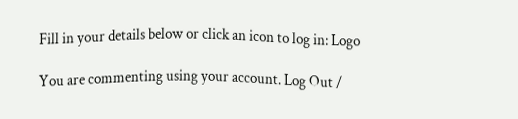Fill in your details below or click an icon to log in: Logo

You are commenting using your account. Log Out /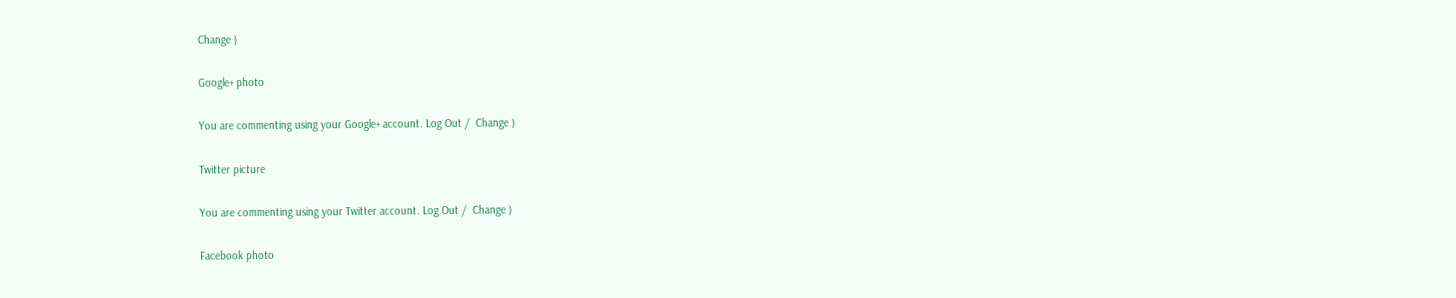Change )

Google+ photo

You are commenting using your Google+ account. Log Out /  Change )

Twitter picture

You are commenting using your Twitter account. Log Out /  Change )

Facebook photo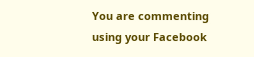You are commenting using your Facebook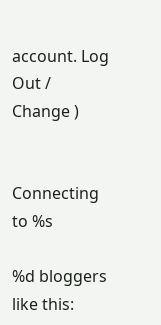account. Log Out /  Change )


Connecting to %s

%d bloggers like this: